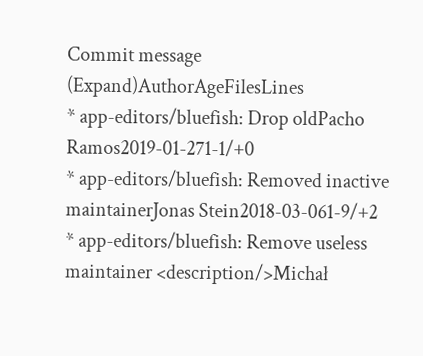Commit message (Expand)AuthorAgeFilesLines
* app-editors/bluefish: Drop oldPacho Ramos2019-01-271-1/+0
* app-editors/bluefish: Removed inactive maintainerJonas Stein2018-03-061-9/+2
* app-editors/bluefish: Remove useless maintainer <description/>Michał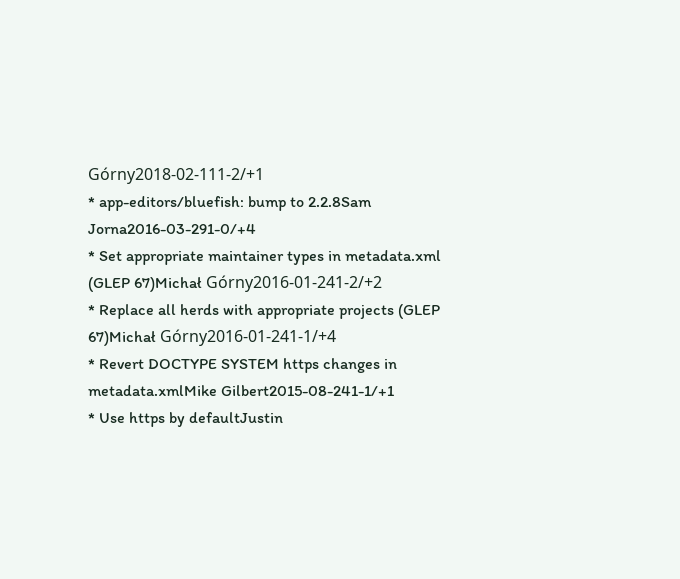Górny2018-02-111-2/+1
* app-editors/bluefish: bump to 2.2.8Sam Jorna2016-03-291-0/+4
* Set appropriate maintainer types in metadata.xml (GLEP 67)Michał Górny2016-01-241-2/+2
* Replace all herds with appropriate projects (GLEP 67)Michał Górny2016-01-241-1/+4
* Revert DOCTYPE SYSTEM https changes in metadata.xmlMike Gilbert2015-08-241-1/+1
* Use https by defaultJustin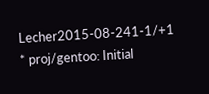Lecher2015-08-241-1/+1
* proj/gentoo: Initial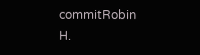commitRobin H.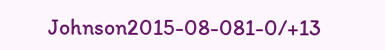Johnson2015-08-081-0/+13